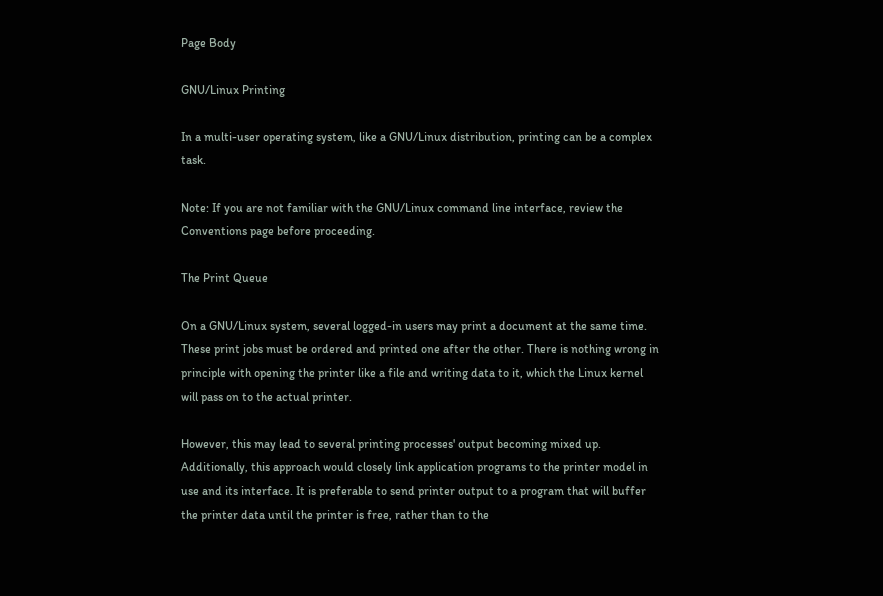Page Body

GNU/Linux Printing

In a multi-user operating system, like a GNU/Linux distribution, printing can be a complex task.

Note: If you are not familiar with the GNU/Linux command line interface, review the Conventions page before proceeding.

The Print Queue

On a GNU/Linux system, several logged-in users may print a document at the same time. These print jobs must be ordered and printed one after the other. There is nothing wrong in principle with opening the printer like a file and writing data to it, which the Linux kernel will pass on to the actual printer.

However, this may lead to several printing processes' output becoming mixed up. Additionally, this approach would closely link application programs to the printer model in use and its interface. It is preferable to send printer output to a program that will buffer the printer data until the printer is free, rather than to the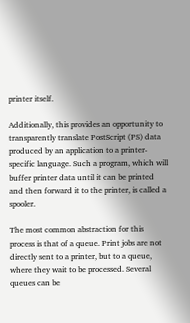printer itself.

Additionally, this provides an opportunity to transparently translate PostScript (PS) data produced by an application to a printer-specific language. Such a program, which will buffer printer data until it can be printed and then forward it to the printer, is called a spooler.

The most common abstraction for this process is that of a queue. Print jobs are not directly sent to a printer, but to a queue, where they wait to be processed. Several queues can be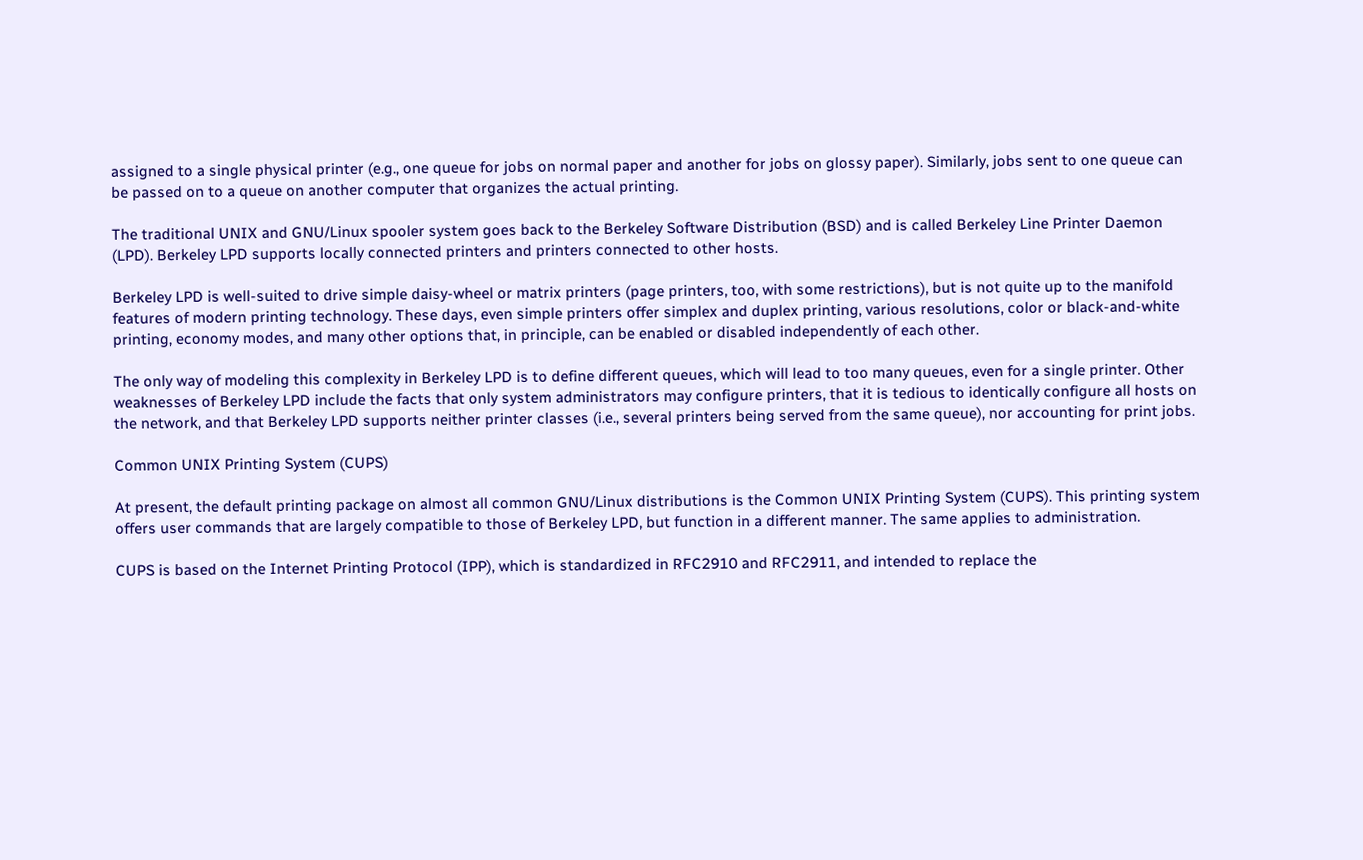assigned to a single physical printer (e.g., one queue for jobs on normal paper and another for jobs on glossy paper). Similarly, jobs sent to one queue can be passed on to a queue on another computer that organizes the actual printing.

The traditional UNIX and GNU/Linux spooler system goes back to the Berkeley Software Distribution (BSD) and is called Berkeley Line Printer Daemon (LPD). Berkeley LPD supports locally connected printers and printers connected to other hosts.

Berkeley LPD is well-suited to drive simple daisy-wheel or matrix printers (page printers, too, with some restrictions), but is not quite up to the manifold features of modern printing technology. These days, even simple printers offer simplex and duplex printing, various resolutions, color or black-and-white printing, economy modes, and many other options that, in principle, can be enabled or disabled independently of each other.

The only way of modeling this complexity in Berkeley LPD is to define different queues, which will lead to too many queues, even for a single printer. Other weaknesses of Berkeley LPD include the facts that only system administrators may configure printers, that it is tedious to identically configure all hosts on the network, and that Berkeley LPD supports neither printer classes (i.e., several printers being served from the same queue), nor accounting for print jobs.

Common UNIX Printing System (CUPS)

At present, the default printing package on almost all common GNU/Linux distributions is the Common UNIX Printing System (CUPS). This printing system offers user commands that are largely compatible to those of Berkeley LPD, but function in a different manner. The same applies to administration.

CUPS is based on the Internet Printing Protocol (IPP), which is standardized in RFC2910 and RFC2911, and intended to replace the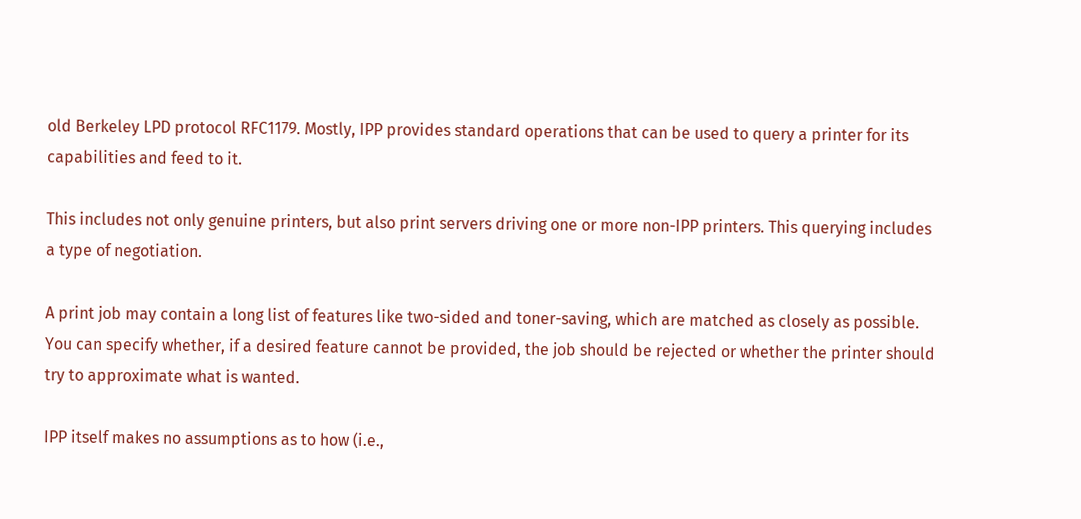old Berkeley LPD protocol RFC1179. Mostly, IPP provides standard operations that can be used to query a printer for its capabilities and feed to it.

This includes not only genuine printers, but also print servers driving one or more non-IPP printers. This querying includes a type of negotiation.

A print job may contain a long list of features like two-sided and toner-saving, which are matched as closely as possible. You can specify whether, if a desired feature cannot be provided, the job should be rejected or whether the printer should try to approximate what is wanted.

IPP itself makes no assumptions as to how (i.e.,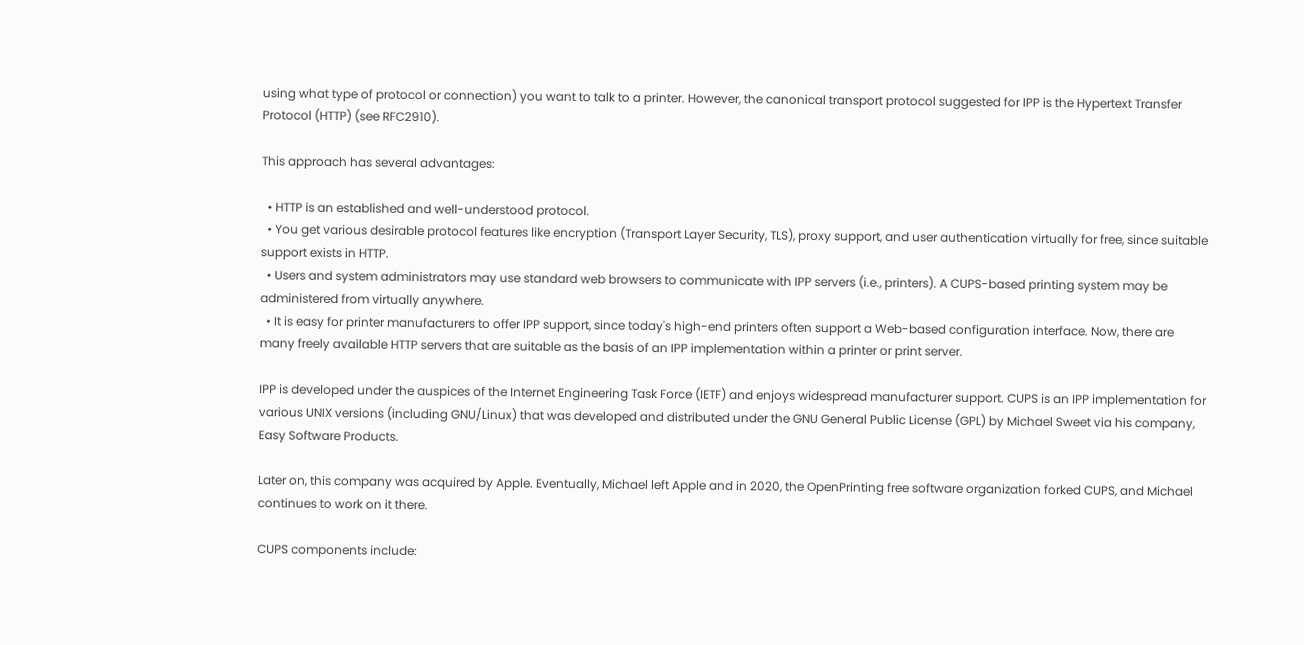using what type of protocol or connection) you want to talk to a printer. However, the canonical transport protocol suggested for IPP is the Hypertext Transfer Protocol (HTTP) (see RFC2910).

This approach has several advantages:

  • HTTP is an established and well-understood protocol.
  • You get various desirable protocol features like encryption (Transport Layer Security, TLS), proxy support, and user authentication virtually for free, since suitable support exists in HTTP.
  • Users and system administrators may use standard web browsers to communicate with IPP servers (i.e., printers). A CUPS-based printing system may be administered from virtually anywhere.
  • It is easy for printer manufacturers to offer IPP support, since today's high-end printers often support a Web-based configuration interface. Now, there are many freely available HTTP servers that are suitable as the basis of an IPP implementation within a printer or print server.

IPP is developed under the auspices of the Internet Engineering Task Force (IETF) and enjoys widespread manufacturer support. CUPS is an IPP implementation for various UNIX versions (including GNU/Linux) that was developed and distributed under the GNU General Public License (GPL) by Michael Sweet via his company, Easy Software Products.

Later on, this company was acquired by Apple. Eventually, Michael left Apple and in 2020, the OpenPrinting free software organization forked CUPS, and Michael continues to work on it there.

CUPS components include: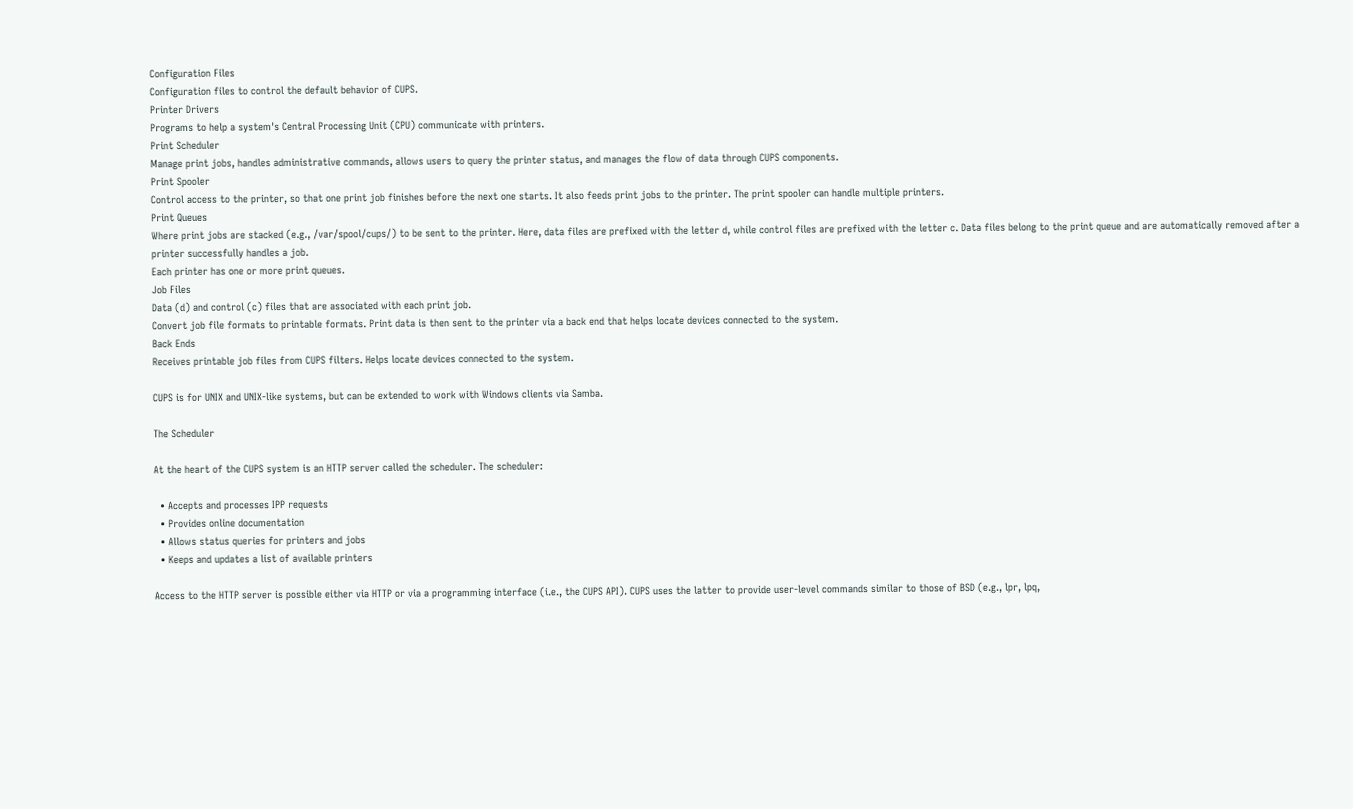Configuration Files
Configuration files to control the default behavior of CUPS.
Printer Drivers
Programs to help a system's Central Processing Unit (CPU) communicate with printers.
Print Scheduler
Manage print jobs, handles administrative commands, allows users to query the printer status, and manages the flow of data through CUPS components.
Print Spooler
Control access to the printer, so that one print job finishes before the next one starts. It also feeds print jobs to the printer. The print spooler can handle multiple printers.
Print Queues
Where print jobs are stacked (e.g., /var/spool/cups/) to be sent to the printer. Here, data files are prefixed with the letter d, while control files are prefixed with the letter c. Data files belong to the print queue and are automatically removed after a printer successfully handles a job.
Each printer has one or more print queues.
Job Files
Data (d) and control (c) files that are associated with each print job.
Convert job file formats to printable formats. Print data is then sent to the printer via a back end that helps locate devices connected to the system.
Back Ends
Receives printable job files from CUPS filters. Helps locate devices connected to the system.

CUPS is for UNIX and UNIX-like systems, but can be extended to work with Windows clients via Samba.

The Scheduler

At the heart of the CUPS system is an HTTP server called the scheduler. The scheduler:

  • Accepts and processes IPP requests
  • Provides online documentation
  • Allows status queries for printers and jobs
  • Keeps and updates a list of available printers

Access to the HTTP server is possible either via HTTP or via a programming interface (i.e., the CUPS API). CUPS uses the latter to provide user-level commands similar to those of BSD (e.g., lpr, lpq,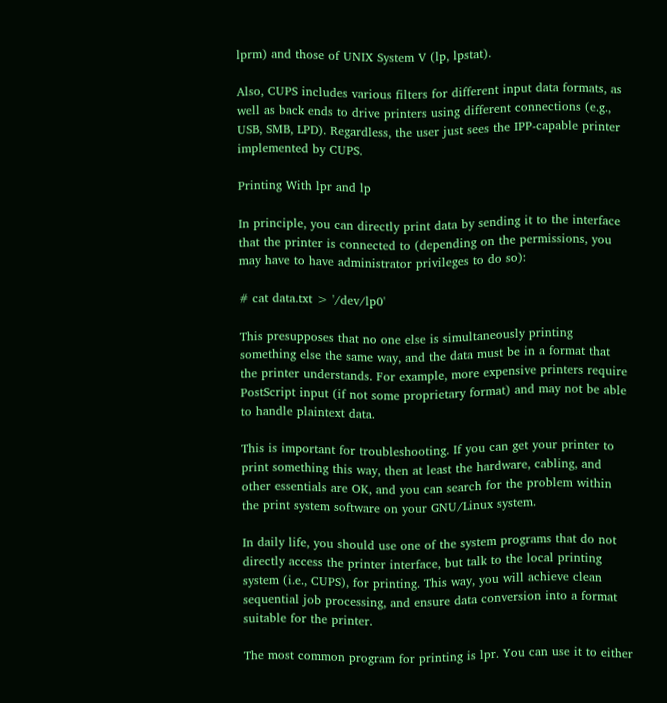lprm) and those of UNIX System V (lp, lpstat).

Also, CUPS includes various filters for different input data formats, as well as back ends to drive printers using different connections (e.g., USB, SMB, LPD). Regardless, the user just sees the IPP-capable printer implemented by CUPS.

Printing With lpr and lp

In principle, you can directly print data by sending it to the interface that the printer is connected to (depending on the permissions, you may have to have administrator privileges to do so):

# cat data.txt > '/dev/lp0'

This presupposes that no one else is simultaneously printing something else the same way, and the data must be in a format that the printer understands. For example, more expensive printers require PostScript input (if not some proprietary format) and may not be able to handle plaintext data.

This is important for troubleshooting. If you can get your printer to print something this way, then at least the hardware, cabling, and other essentials are OK, and you can search for the problem within the print system software on your GNU/Linux system.

In daily life, you should use one of the system programs that do not directly access the printer interface, but talk to the local printing system (i.e., CUPS), for printing. This way, you will achieve clean sequential job processing, and ensure data conversion into a format suitable for the printer.

The most common program for printing is lpr. You can use it to either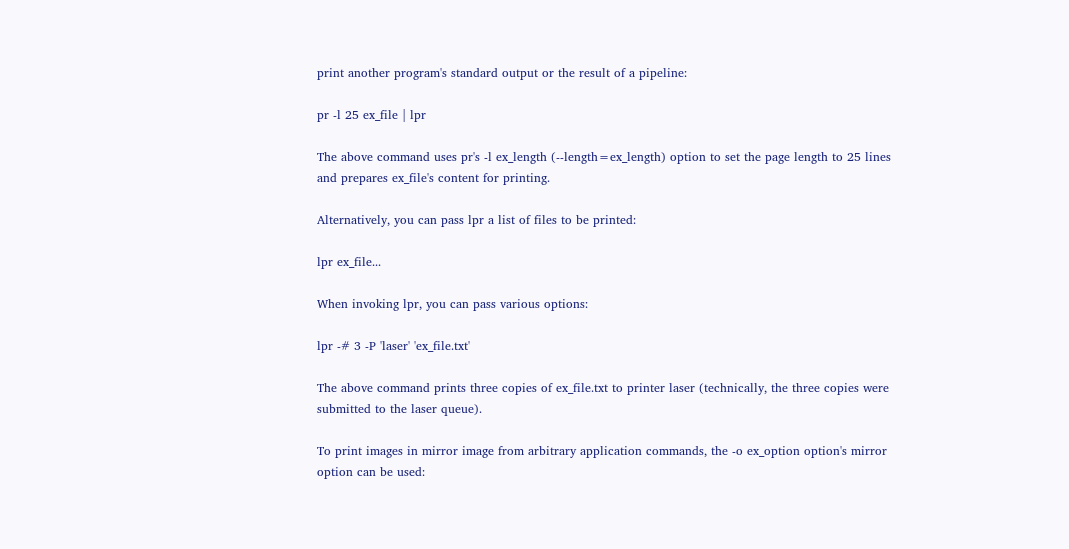print another program's standard output or the result of a pipeline:

pr -l 25 ex_file | lpr

The above command uses pr's -l ex_length (--length=ex_length) option to set the page length to 25 lines and prepares ex_file's content for printing.

Alternatively, you can pass lpr a list of files to be printed:

lpr ex_file...

When invoking lpr, you can pass various options:

lpr -# 3 -P 'laser' 'ex_file.txt'

The above command prints three copies of ex_file.txt to printer laser (technically, the three copies were submitted to the laser queue).

To print images in mirror image from arbitrary application commands, the -o ex_option option's mirror option can be used: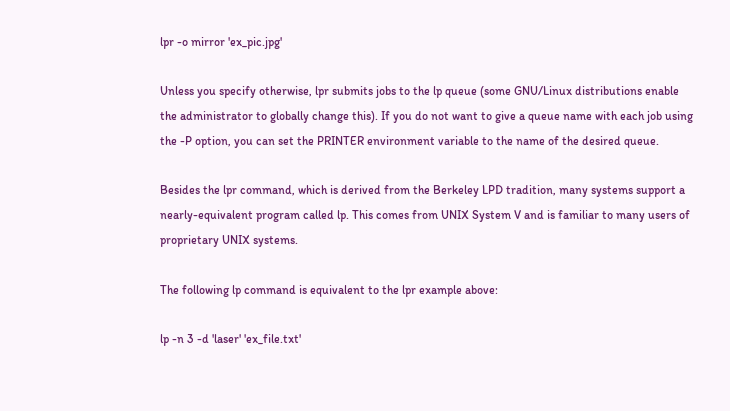lpr -o mirror 'ex_pic.jpg'

Unless you specify otherwise, lpr submits jobs to the lp queue (some GNU/Linux distributions enable the administrator to globally change this). If you do not want to give a queue name with each job using the -P option, you can set the PRINTER environment variable to the name of the desired queue.

Besides the lpr command, which is derived from the Berkeley LPD tradition, many systems support a nearly-equivalent program called lp. This comes from UNIX System V and is familiar to many users of proprietary UNIX systems.

The following lp command is equivalent to the lpr example above:

lp -n 3 -d 'laser' 'ex_file.txt'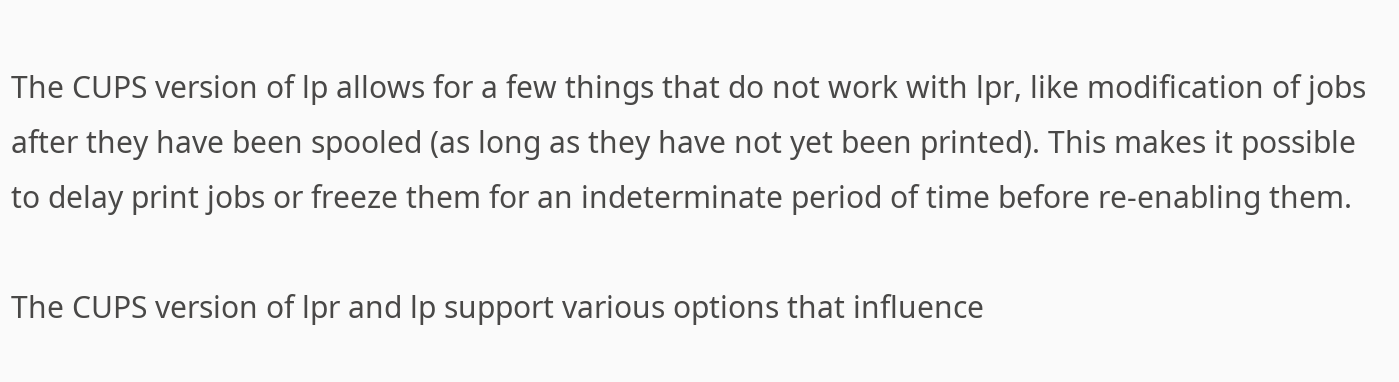The CUPS version of lp allows for a few things that do not work with lpr, like modification of jobs after they have been spooled (as long as they have not yet been printed). This makes it possible to delay print jobs or freeze them for an indeterminate period of time before re-enabling them.

The CUPS version of lpr and lp support various options that influence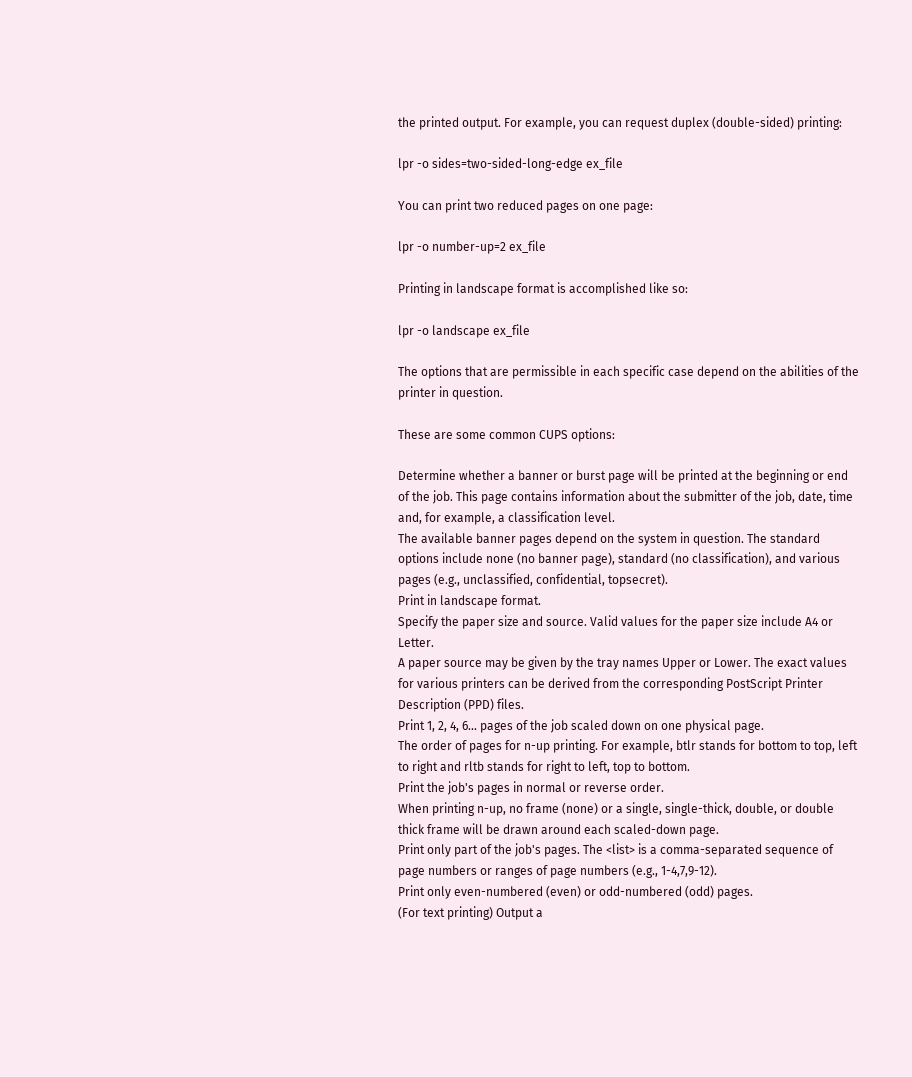the printed output. For example, you can request duplex (double-sided) printing:

lpr -o sides=two-sided-long-edge ex_file

You can print two reduced pages on one page:

lpr -o number-up=2 ex_file

Printing in landscape format is accomplished like so:

lpr -o landscape ex_file

The options that are permissible in each specific case depend on the abilities of the printer in question.

These are some common CUPS options:

Determine whether a banner or burst page will be printed at the beginning or end of the job. This page contains information about the submitter of the job, date, time and, for example, a classification level.
The available banner pages depend on the system in question. The standard options include none (no banner page), standard (no classification), and various pages (e.g., unclassified, confidential, topsecret).
Print in landscape format.
Specify the paper size and source. Valid values for the paper size include A4 or Letter.
A paper source may be given by the tray names Upper or Lower. The exact values for various printers can be derived from the corresponding PostScript Printer Description (PPD) files.
Print 1, 2, 4, 6... pages of the job scaled down on one physical page.
The order of pages for n-up printing. For example, btlr stands for bottom to top, left to right and rltb stands for right to left, top to bottom.
Print the job's pages in normal or reverse order.
When printing n-up, no frame (none) or a single, single-thick, double, or double thick frame will be drawn around each scaled-down page.
Print only part of the job's pages. The <list> is a comma-separated sequence of page numbers or ranges of page numbers (e.g., 1-4,7,9-12).
Print only even-numbered (even) or odd-numbered (odd) pages.
(For text printing) Output a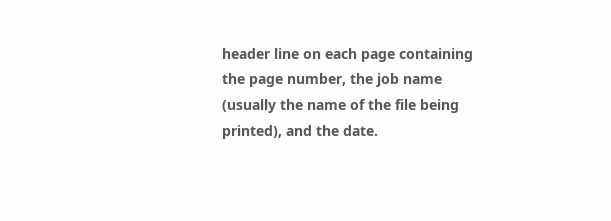header line on each page containing the page number, the job name (usually the name of the file being printed), and the date.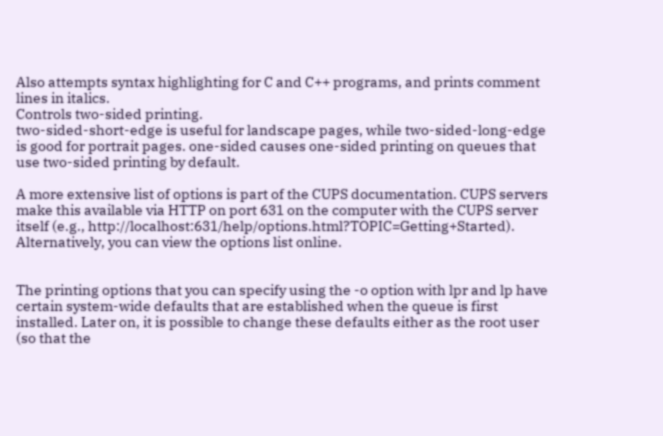Also attempts syntax highlighting for C and C++ programs, and prints comment lines in italics.
Controls two-sided printing.
two-sided-short-edge is useful for landscape pages, while two-sided-long-edge is good for portrait pages. one-sided causes one-sided printing on queues that use two-sided printing by default.

A more extensive list of options is part of the CUPS documentation. CUPS servers make this available via HTTP on port 631 on the computer with the CUPS server itself (e.g., http://localhost:631/help/options.html?TOPIC=Getting+Started). Alternatively, you can view the options list online.


The printing options that you can specify using the -o option with lpr and lp have certain system-wide defaults that are established when the queue is first installed. Later on, it is possible to change these defaults either as the root user (so that the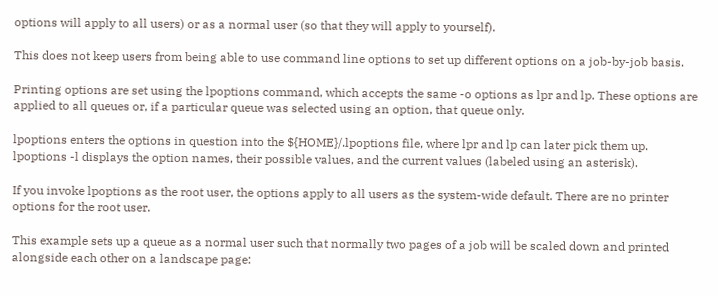options will apply to all users) or as a normal user (so that they will apply to yourself).

This does not keep users from being able to use command line options to set up different options on a job-by-job basis.

Printing options are set using the lpoptions command, which accepts the same -o options as lpr and lp. These options are applied to all queues or, if a particular queue was selected using an option, that queue only.

lpoptions enters the options in question into the ${HOME}/.lpoptions file, where lpr and lp can later pick them up. lpoptions -l displays the option names, their possible values, and the current values (labeled using an asterisk).

If you invoke lpoptions as the root user, the options apply to all users as the system-wide default. There are no printer options for the root user.

This example sets up a queue as a normal user such that normally two pages of a job will be scaled down and printed alongside each other on a landscape page: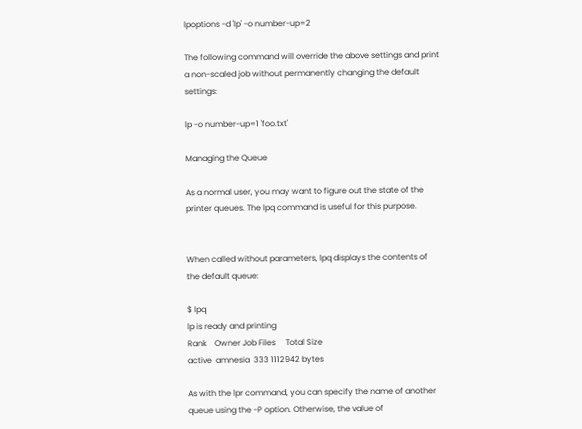lpoptions -d 'lp' -o number-up=2

The following command will override the above settings and print a non-scaled job without permanently changing the default settings:

lp -o number-up=1 'foo.txt'

Managing the Queue

As a normal user, you may want to figure out the state of the printer queues. The lpq command is useful for this purpose.


When called without parameters, lpq displays the contents of the default queue:

$ lpq
lp is ready and printing
Rank    Owner Job Files     Total Size
active  amnesia  333 1112942 bytes

As with the lpr command, you can specify the name of another queue using the -P option. Otherwise, the value of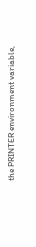the PRINTER environment variable,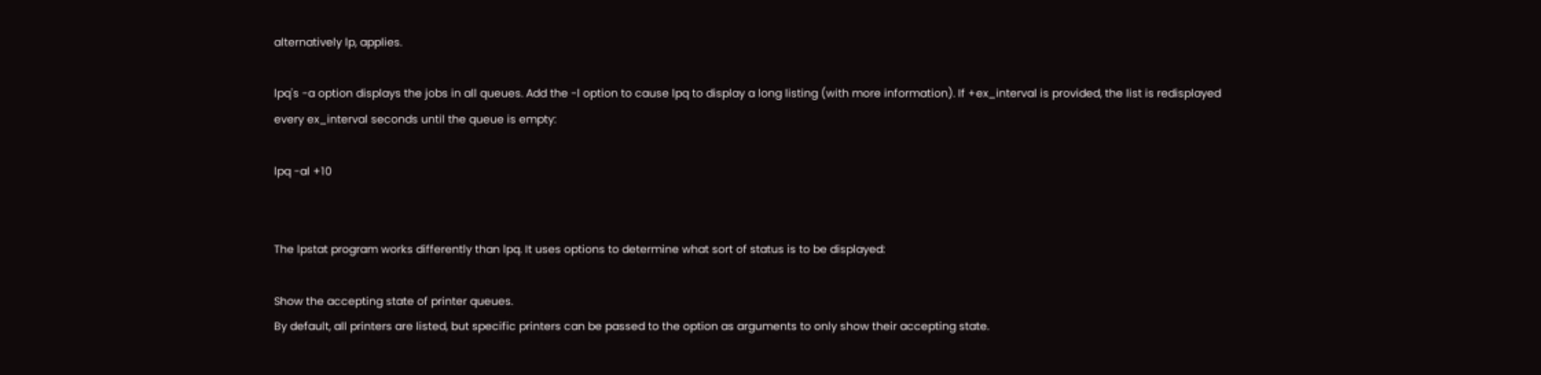alternatively lp, applies.

lpq's -a option displays the jobs in all queues. Add the -l option to cause lpq to display a long listing (with more information). If +ex_interval is provided, the list is redisplayed every ex_interval seconds until the queue is empty:

lpq -al +10


The lpstat program works differently than lpq. It uses options to determine what sort of status is to be displayed:

Show the accepting state of printer queues.
By default, all printers are listed, but specific printers can be passed to the option as arguments to only show their accepting state.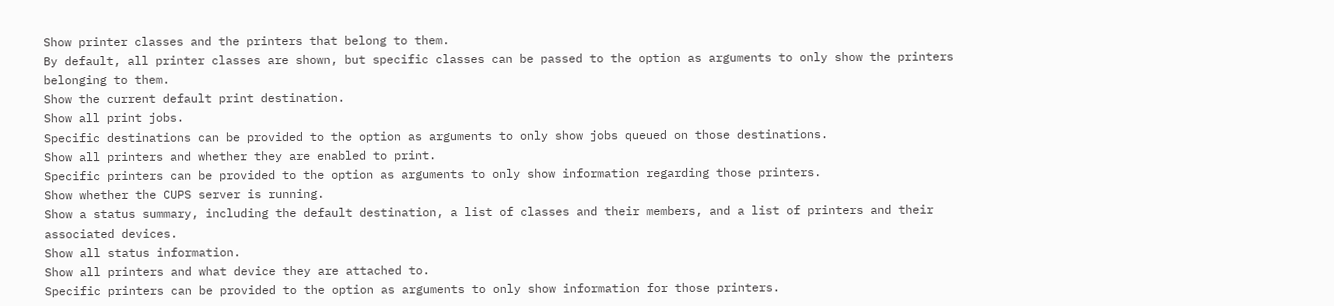Show printer classes and the printers that belong to them.
By default, all printer classes are shown, but specific classes can be passed to the option as arguments to only show the printers belonging to them.
Show the current default print destination.
Show all print jobs.
Specific destinations can be provided to the option as arguments to only show jobs queued on those destinations.
Show all printers and whether they are enabled to print.
Specific printers can be provided to the option as arguments to only show information regarding those printers.
Show whether the CUPS server is running.
Show a status summary, including the default destination, a list of classes and their members, and a list of printers and their associated devices.
Show all status information.
Show all printers and what device they are attached to.
Specific printers can be provided to the option as arguments to only show information for those printers.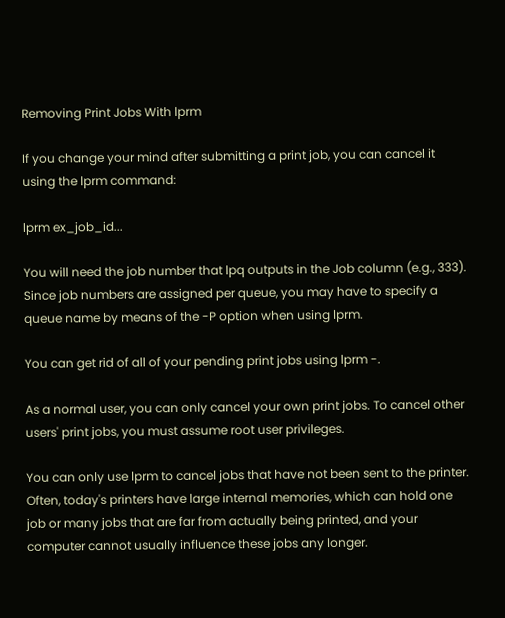Removing Print Jobs With lprm

If you change your mind after submitting a print job, you can cancel it using the lprm command:

lprm ex_job_id...

You will need the job number that lpq outputs in the Job column (e.g., 333). Since job numbers are assigned per queue, you may have to specify a queue name by means of the -P option when using lprm.

You can get rid of all of your pending print jobs using lprm -.

As a normal user, you can only cancel your own print jobs. To cancel other users' print jobs, you must assume root user privileges.

You can only use lprm to cancel jobs that have not been sent to the printer. Often, today's printers have large internal memories, which can hold one job or many jobs that are far from actually being printed, and your computer cannot usually influence these jobs any longer.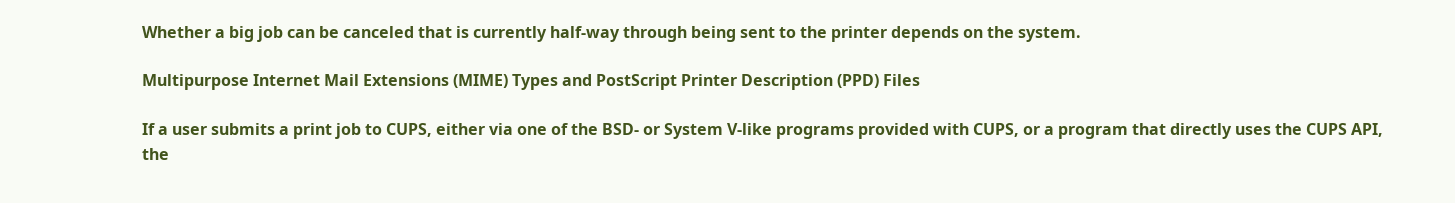Whether a big job can be canceled that is currently half-way through being sent to the printer depends on the system.

Multipurpose Internet Mail Extensions (MIME) Types and PostScript Printer Description (PPD) Files

If a user submits a print job to CUPS, either via one of the BSD- or System V-like programs provided with CUPS, or a program that directly uses the CUPS API, the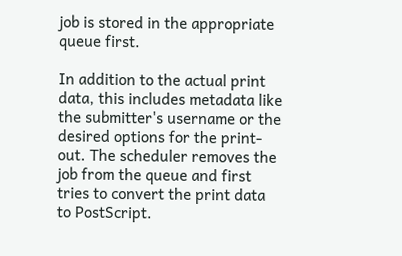job is stored in the appropriate queue first.

In addition to the actual print data, this includes metadata like the submitter's username or the desired options for the print-out. The scheduler removes the job from the queue and first tries to convert the print data to PostScript.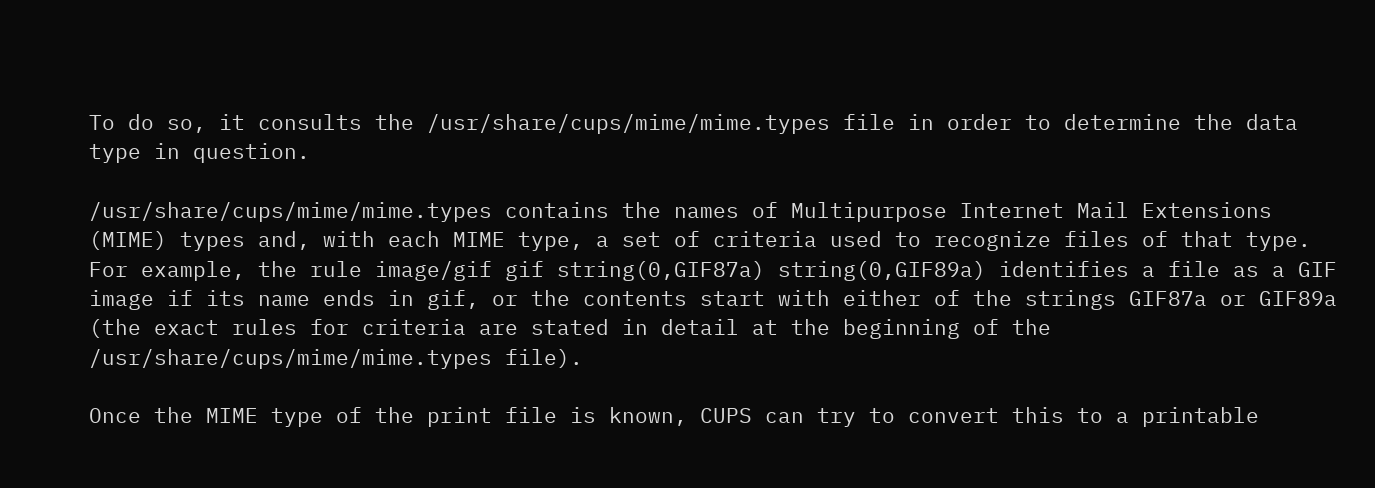To do so, it consults the /usr/share/cups/mime/mime.types file in order to determine the data type in question.

/usr/share/cups/mime/mime.types contains the names of Multipurpose Internet Mail Extensions (MIME) types and, with each MIME type, a set of criteria used to recognize files of that type. For example, the rule image/gif gif string(0,GIF87a) string(0,GIF89a) identifies a file as a GIF image if its name ends in gif, or the contents start with either of the strings GIF87a or GIF89a (the exact rules for criteria are stated in detail at the beginning of the /usr/share/cups/mime/mime.types file).

Once the MIME type of the print file is known, CUPS can try to convert this to a printable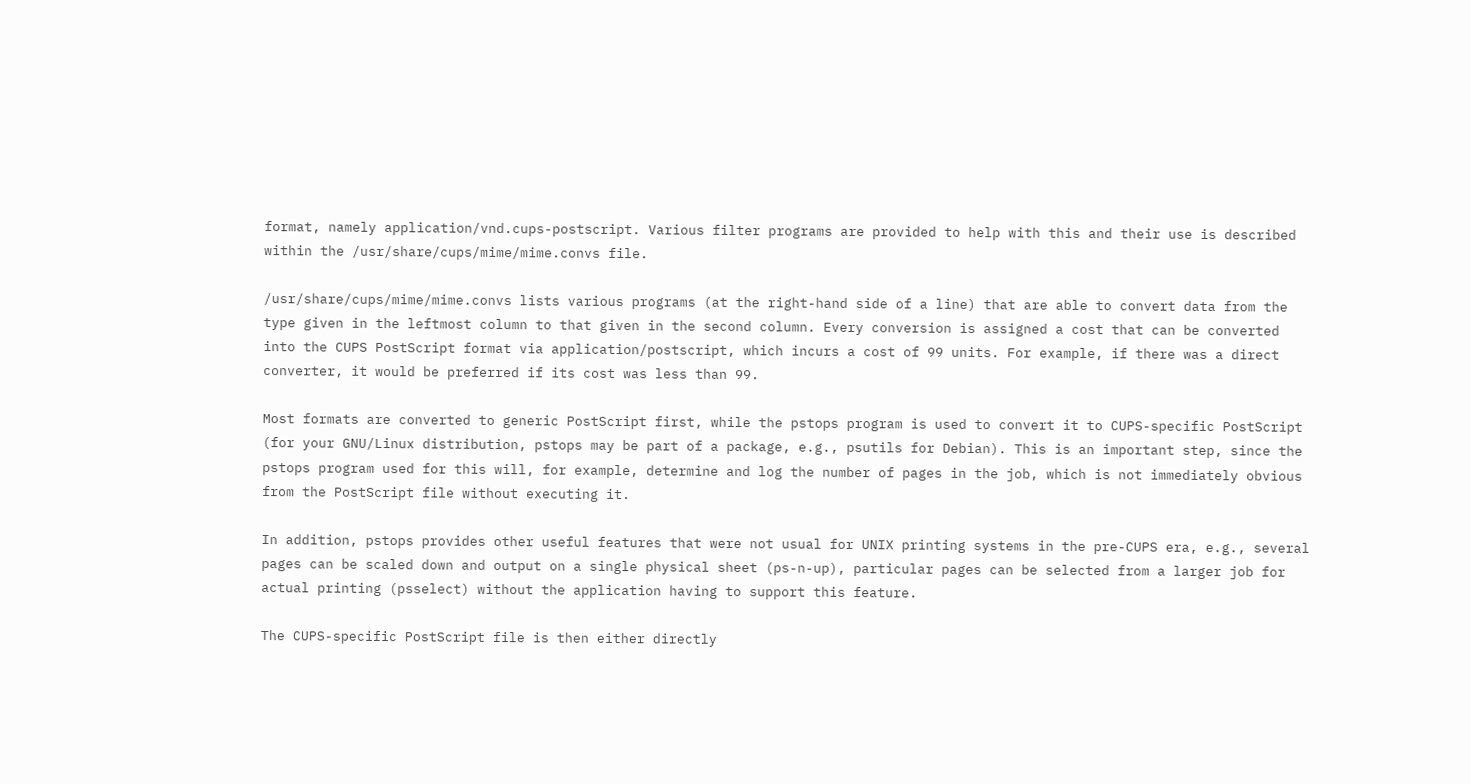format, namely application/vnd.cups-postscript. Various filter programs are provided to help with this and their use is described within the /usr/share/cups/mime/mime.convs file.

/usr/share/cups/mime/mime.convs lists various programs (at the right-hand side of a line) that are able to convert data from the type given in the leftmost column to that given in the second column. Every conversion is assigned a cost that can be converted into the CUPS PostScript format via application/postscript, which incurs a cost of 99 units. For example, if there was a direct converter, it would be preferred if its cost was less than 99.

Most formats are converted to generic PostScript first, while the pstops program is used to convert it to CUPS-specific PostScript (for your GNU/Linux distribution, pstops may be part of a package, e.g., psutils for Debian). This is an important step, since the pstops program used for this will, for example, determine and log the number of pages in the job, which is not immediately obvious from the PostScript file without executing it.

In addition, pstops provides other useful features that were not usual for UNIX printing systems in the pre-CUPS era, e.g., several pages can be scaled down and output on a single physical sheet (ps-n-up), particular pages can be selected from a larger job for actual printing (psselect) without the application having to support this feature.

The CUPS-specific PostScript file is then either directly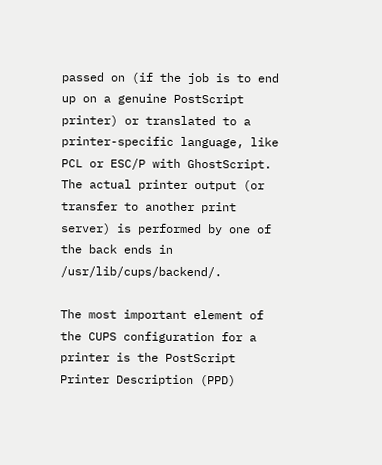passed on (if the job is to end up on a genuine PostScript printer) or translated to a printer-specific language, like PCL or ESC/P with GhostScript. The actual printer output (or transfer to another print server) is performed by one of the back ends in /usr/lib/cups/backend/.

The most important element of the CUPS configuration for a printer is the PostScript Printer Description (PPD)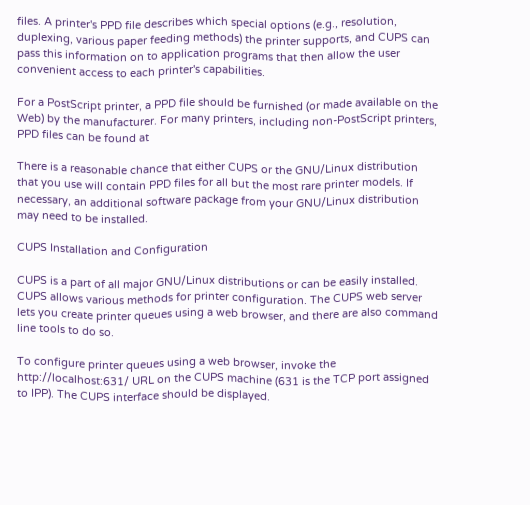files. A printer's PPD file describes which special options (e.g., resolution, duplexing, various paper feeding methods) the printer supports, and CUPS can pass this information on to application programs that then allow the user convenient access to each printer's capabilities.

For a PostScript printer, a PPD file should be furnished (or made available on the Web) by the manufacturer. For many printers, including non-PostScript printers, PPD files can be found at

There is a reasonable chance that either CUPS or the GNU/Linux distribution that you use will contain PPD files for all but the most rare printer models. If necessary, an additional software package from your GNU/Linux distribution may need to be installed.

CUPS Installation and Configuration

CUPS is a part of all major GNU/Linux distributions or can be easily installed. CUPS allows various methods for printer configuration. The CUPS web server lets you create printer queues using a web browser, and there are also command line tools to do so.

To configure printer queues using a web browser, invoke the http://localhost:631/ URL on the CUPS machine (631 is the TCP port assigned to IPP). The CUPS interface should be displayed.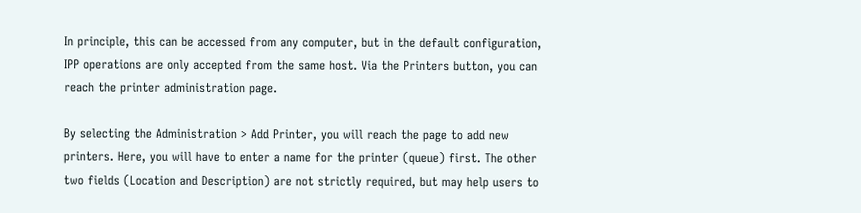In principle, this can be accessed from any computer, but in the default configuration, IPP operations are only accepted from the same host. Via the Printers button, you can reach the printer administration page.

By selecting the Administration > Add Printer, you will reach the page to add new printers. Here, you will have to enter a name for the printer (queue) first. The other two fields (Location and Description) are not strictly required, but may help users to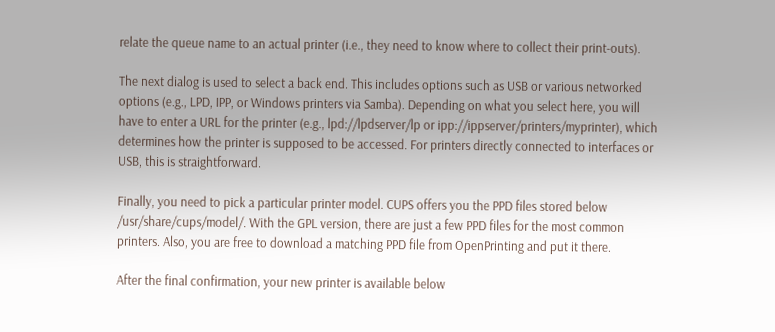relate the queue name to an actual printer (i.e., they need to know where to collect their print-outs).

The next dialog is used to select a back end. This includes options such as USB or various networked options (e.g., LPD, IPP, or Windows printers via Samba). Depending on what you select here, you will have to enter a URL for the printer (e.g., lpd://lpdserver/lp or ipp://ippserver/printers/myprinter), which determines how the printer is supposed to be accessed. For printers directly connected to interfaces or USB, this is straightforward.

Finally, you need to pick a particular printer model. CUPS offers you the PPD files stored below /usr/share/cups/model/. With the GPL version, there are just a few PPD files for the most common printers. Also, you are free to download a matching PPD file from OpenPrinting and put it there.

After the final confirmation, your new printer is available below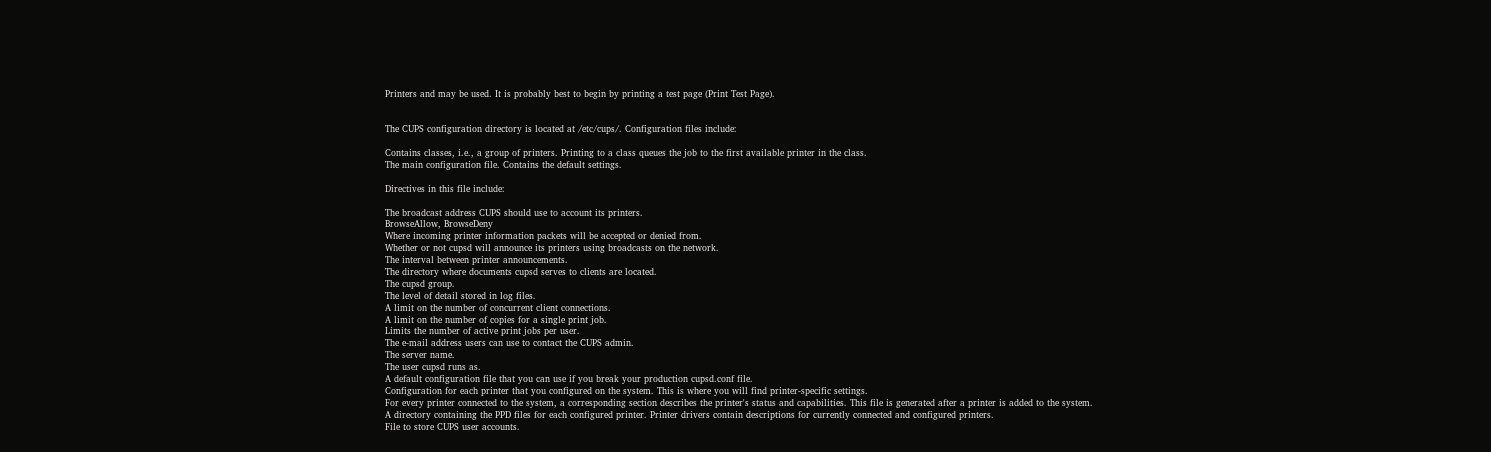Printers and may be used. It is probably best to begin by printing a test page (Print Test Page).


The CUPS configuration directory is located at /etc/cups/. Configuration files include:

Contains classes, i.e., a group of printers. Printing to a class queues the job to the first available printer in the class.
The main configuration file. Contains the default settings.

Directives in this file include:

The broadcast address CUPS should use to account its printers.
BrowseAllow, BrowseDeny
Where incoming printer information packets will be accepted or denied from.
Whether or not cupsd will announce its printers using broadcasts on the network.
The interval between printer announcements.
The directory where documents cupsd serves to clients are located.
The cupsd group.
The level of detail stored in log files.
A limit on the number of concurrent client connections.
A limit on the number of copies for a single print job.
Limits the number of active print jobs per user.
The e-mail address users can use to contact the CUPS admin.
The server name.
The user cupsd runs as.
A default configuration file that you can use if you break your production cupsd.conf file.
Configuration for each printer that you configured on the system. This is where you will find printer-specific settings.
For every printer connected to the system, a corresponding section describes the printer's status and capabilities. This file is generated after a printer is added to the system.
A directory containing the PPD files for each configured printer. Printer drivers contain descriptions for currently connected and configured printers.
File to store CUPS user accounts.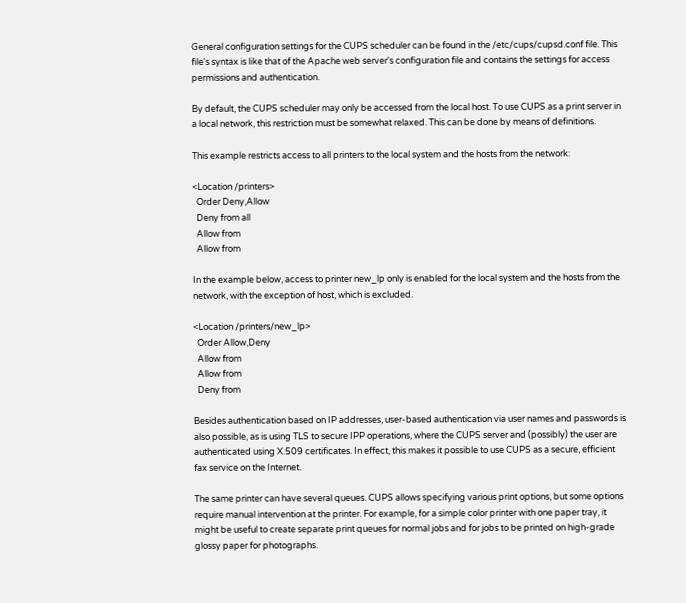General configuration settings for the CUPS scheduler can be found in the /etc/cups/cupsd.conf file. This file's syntax is like that of the Apache web server's configuration file and contains the settings for access permissions and authentication.

By default, the CUPS scheduler may only be accessed from the local host. To use CUPS as a print server in a local network, this restriction must be somewhat relaxed. This can be done by means of definitions.

This example restricts access to all printers to the local system and the hosts from the network:

<Location /printers>
  Order Deny,Allow
  Deny from all
  Allow from
  Allow from

In the example below, access to printer new_lp only is enabled for the local system and the hosts from the network, with the exception of host, which is excluded.

<Location /printers/new_lp>
  Order Allow,Deny
  Allow from
  Allow from
  Deny from

Besides authentication based on IP addresses, user-based authentication via user names and passwords is also possible, as is using TLS to secure IPP operations, where the CUPS server and (possibly) the user are authenticated using X.509 certificates. In effect, this makes it possible to use CUPS as a secure, efficient fax service on the Internet.

The same printer can have several queues. CUPS allows specifying various print options, but some options require manual intervention at the printer. For example, for a simple color printer with one paper tray, it might be useful to create separate print queues for normal jobs and for jobs to be printed on high-grade glossy paper for photographs.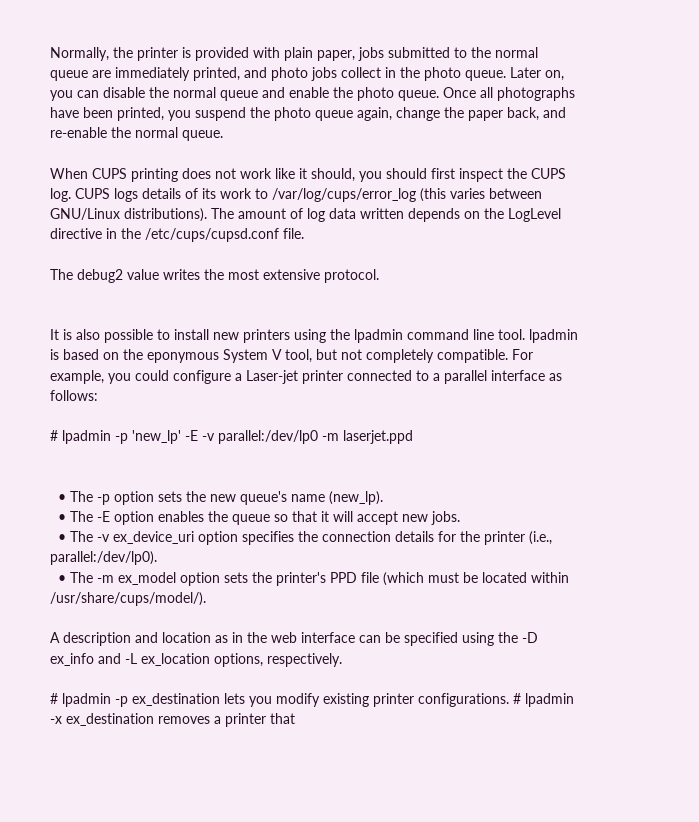Normally, the printer is provided with plain paper, jobs submitted to the normal queue are immediately printed, and photo jobs collect in the photo queue. Later on, you can disable the normal queue and enable the photo queue. Once all photographs have been printed, you suspend the photo queue again, change the paper back, and re-enable the normal queue.

When CUPS printing does not work like it should, you should first inspect the CUPS log. CUPS logs details of its work to /var/log/cups/error_log (this varies between GNU/Linux distributions). The amount of log data written depends on the LogLevel directive in the /etc/cups/cupsd.conf file.

The debug2 value writes the most extensive protocol.


It is also possible to install new printers using the lpadmin command line tool. lpadmin is based on the eponymous System V tool, but not completely compatible. For example, you could configure a Laser-jet printer connected to a parallel interface as follows:

# lpadmin -p 'new_lp' -E -v parallel:/dev/lp0 -m laserjet.ppd


  • The -p option sets the new queue's name (new_lp).
  • The -E option enables the queue so that it will accept new jobs.
  • The -v ex_device_uri option specifies the connection details for the printer (i.e., parallel:/dev/lp0).
  • The -m ex_model option sets the printer's PPD file (which must be located within /usr/share/cups/model/).

A description and location as in the web interface can be specified using the -D ex_info and -L ex_location options, respectively.

# lpadmin -p ex_destination lets you modify existing printer configurations. # lpadmin -x ex_destination removes a printer that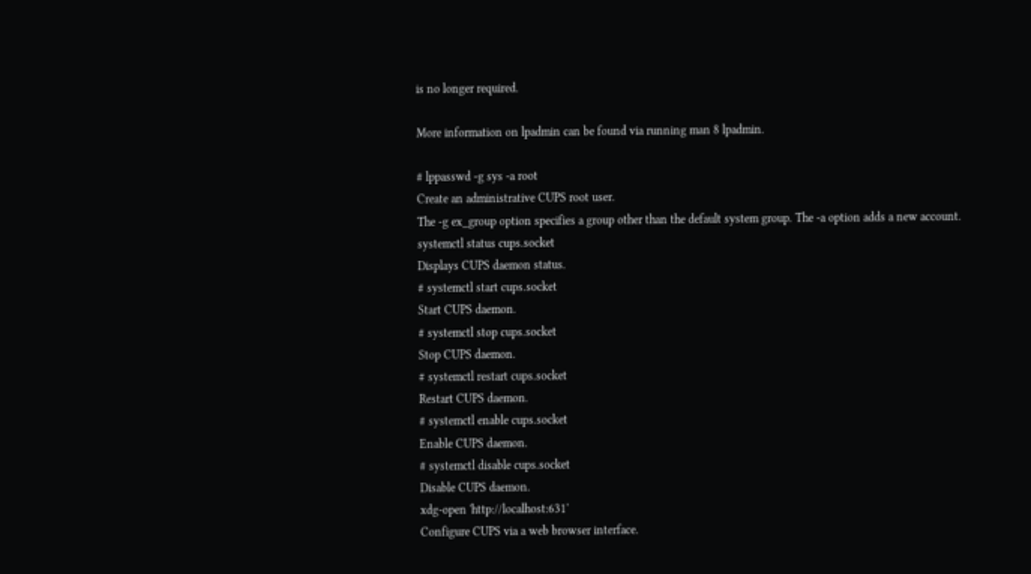is no longer required.

More information on lpadmin can be found via running man 8 lpadmin.

# lppasswd -g sys -a root
Create an administrative CUPS root user.
The -g ex_group option specifies a group other than the default system group. The -a option adds a new account.
systemctl status cups.socket
Displays CUPS daemon status.
# systemctl start cups.socket
Start CUPS daemon.
# systemctl stop cups.socket
Stop CUPS daemon.
# systemctl restart cups.socket
Restart CUPS daemon.
# systemctl enable cups.socket
Enable CUPS daemon.
# systemctl disable cups.socket
Disable CUPS daemon.
xdg-open 'http://localhost:631'
Configure CUPS via a web browser interface.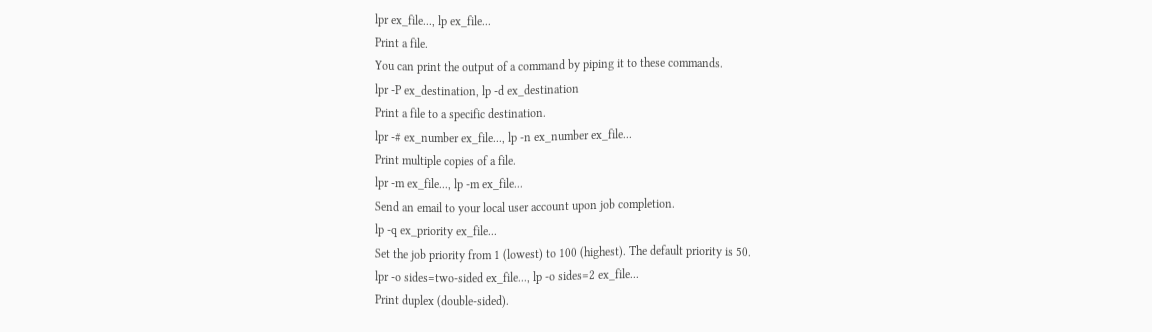lpr ex_file..., lp ex_file...
Print a file.
You can print the output of a command by piping it to these commands.
lpr -P ex_destination, lp -d ex_destination
Print a file to a specific destination.
lpr -# ex_number ex_file..., lp -n ex_number ex_file...
Print multiple copies of a file.
lpr -m ex_file..., lp -m ex_file...
Send an email to your local user account upon job completion.
lp -q ex_priority ex_file...
Set the job priority from 1 (lowest) to 100 (highest). The default priority is 50.
lpr -o sides=two-sided ex_file..., lp -o sides=2 ex_file...
Print duplex (double-sided).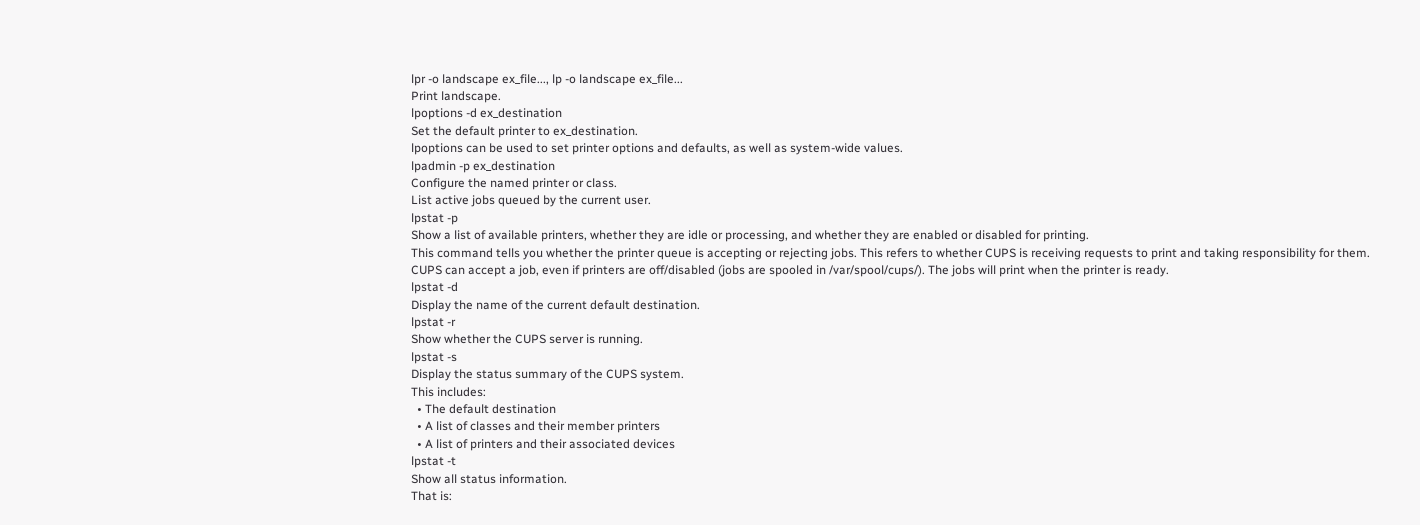lpr -o landscape ex_file..., lp -o landscape ex_file...
Print landscape.
lpoptions -d ex_destination
Set the default printer to ex_destination.
lpoptions can be used to set printer options and defaults, as well as system-wide values.
lpadmin -p ex_destination
Configure the named printer or class.
List active jobs queued by the current user.
lpstat -p
Show a list of available printers, whether they are idle or processing, and whether they are enabled or disabled for printing.
This command tells you whether the printer queue is accepting or rejecting jobs. This refers to whether CUPS is receiving requests to print and taking responsibility for them.
CUPS can accept a job, even if printers are off/disabled (jobs are spooled in /var/spool/cups/). The jobs will print when the printer is ready.
lpstat -d
Display the name of the current default destination.
lpstat -r
Show whether the CUPS server is running.
lpstat -s
Display the status summary of the CUPS system.
This includes:
  • The default destination
  • A list of classes and their member printers
  • A list of printers and their associated devices
lpstat -t
Show all status information.
That is: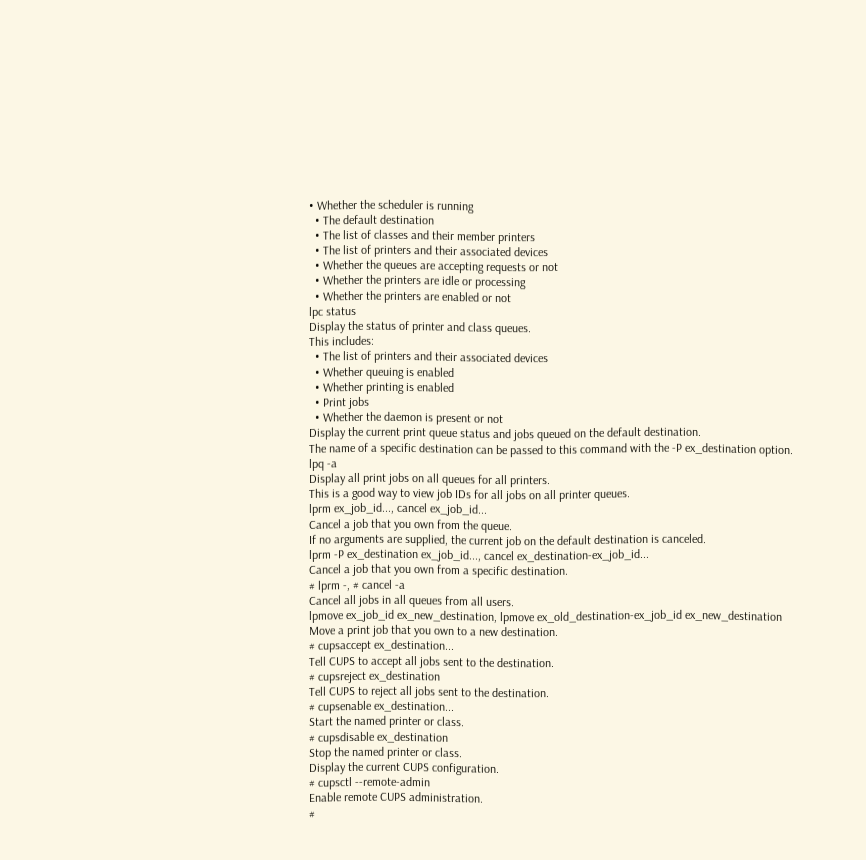• Whether the scheduler is running
  • The default destination
  • The list of classes and their member printers
  • The list of printers and their associated devices
  • Whether the queues are accepting requests or not
  • Whether the printers are idle or processing
  • Whether the printers are enabled or not
lpc status
Display the status of printer and class queues.
This includes:
  • The list of printers and their associated devices
  • Whether queuing is enabled
  • Whether printing is enabled
  • Print jobs
  • Whether the daemon is present or not
Display the current print queue status and jobs queued on the default destination.
The name of a specific destination can be passed to this command with the -P ex_destination option.
lpq -a
Display all print jobs on all queues for all printers.
This is a good way to view job IDs for all jobs on all printer queues.
lprm ex_job_id..., cancel ex_job_id...
Cancel a job that you own from the queue.
If no arguments are supplied, the current job on the default destination is canceled.
lprm -P ex_destination ex_job_id..., cancel ex_destination-ex_job_id...
Cancel a job that you own from a specific destination.
# lprm -, # cancel -a
Cancel all jobs in all queues from all users.
lpmove ex_job_id ex_new_destination, lpmove ex_old_destination-ex_job_id ex_new_destination
Move a print job that you own to a new destination.
# cupsaccept ex_destination...
Tell CUPS to accept all jobs sent to the destination.
# cupsreject ex_destination
Tell CUPS to reject all jobs sent to the destination.
# cupsenable ex_destination...
Start the named printer or class.
# cupsdisable ex_destination
Stop the named printer or class.
Display the current CUPS configuration.
# cupsctl --remote-admin
Enable remote CUPS administration.
#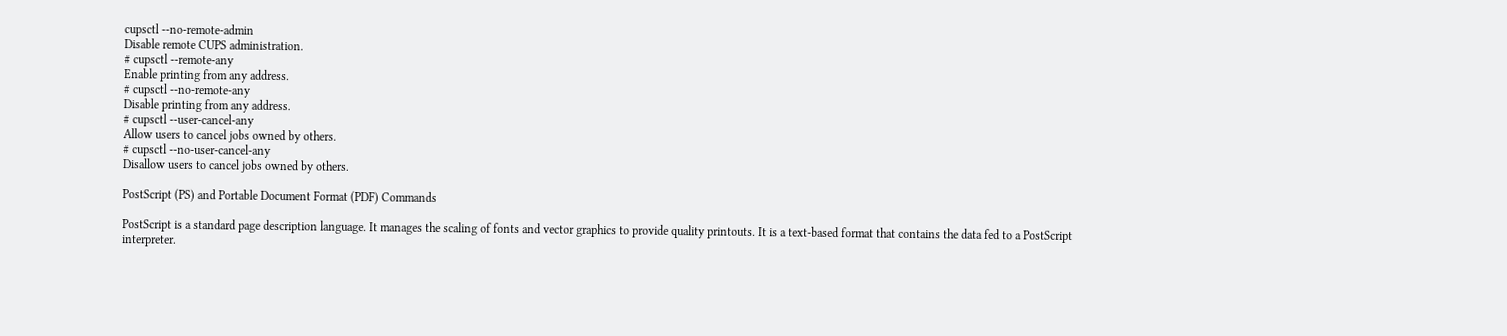cupsctl --no-remote-admin
Disable remote CUPS administration.
# cupsctl --remote-any
Enable printing from any address.
# cupsctl --no-remote-any
Disable printing from any address.
# cupsctl --user-cancel-any
Allow users to cancel jobs owned by others.
# cupsctl --no-user-cancel-any
Disallow users to cancel jobs owned by others.

PostScript (PS) and Portable Document Format (PDF) Commands

PostScript is a standard page description language. It manages the scaling of fonts and vector graphics to provide quality printouts. It is a text-based format that contains the data fed to a PostScript interpreter.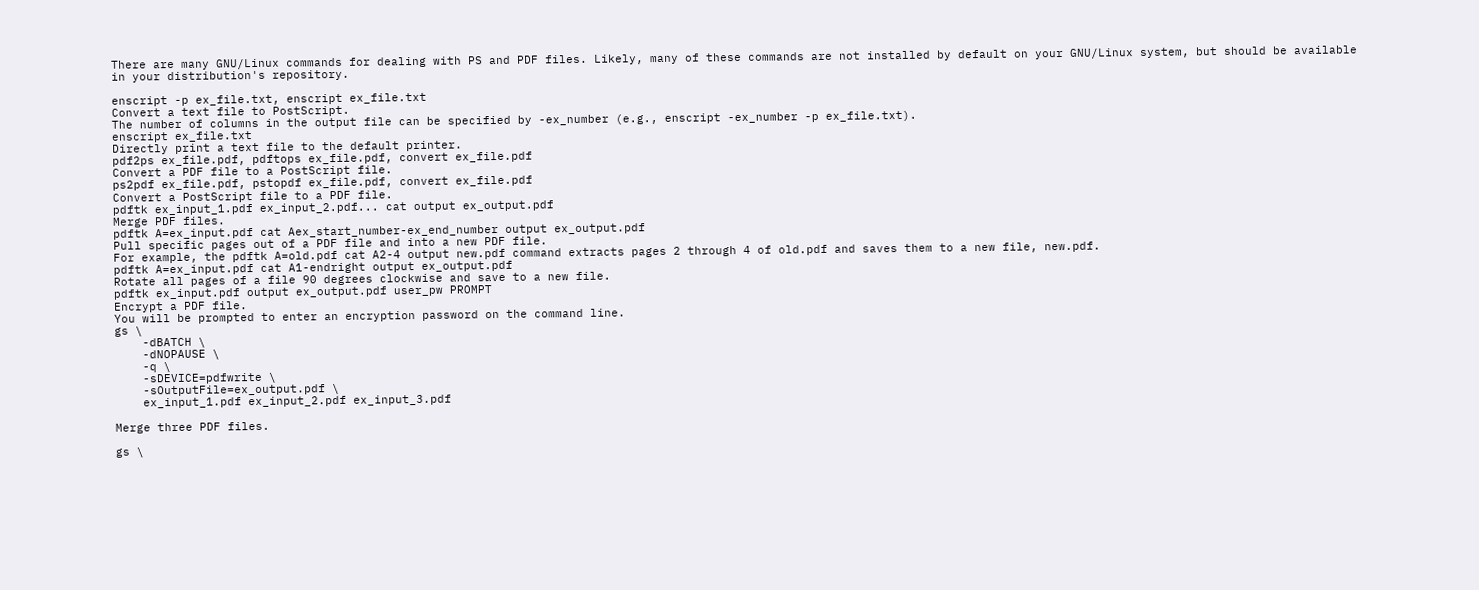There are many GNU/Linux commands for dealing with PS and PDF files. Likely, many of these commands are not installed by default on your GNU/Linux system, but should be available in your distribution's repository.

enscript -p ex_file.txt, enscript ex_file.txt
Convert a text file to PostScript.
The number of columns in the output file can be specified by -ex_number (e.g., enscript -ex_number -p ex_file.txt).
enscript ex_file.txt
Directly print a text file to the default printer.
pdf2ps ex_file.pdf, pdftops ex_file.pdf, convert ex_file.pdf
Convert a PDF file to a PostScript file.
ps2pdf ex_file.pdf, pstopdf ex_file.pdf, convert ex_file.pdf
Convert a PostScript file to a PDF file.
pdftk ex_input_1.pdf ex_input_2.pdf... cat output ex_output.pdf
Merge PDF files.
pdftk A=ex_input.pdf cat Aex_start_number-ex_end_number output ex_output.pdf
Pull specific pages out of a PDF file and into a new PDF file.
For example, the pdftk A=old.pdf cat A2-4 output new.pdf command extracts pages 2 through 4 of old.pdf and saves them to a new file, new.pdf.
pdftk A=ex_input.pdf cat A1-endright output ex_output.pdf
Rotate all pages of a file 90 degrees clockwise and save to a new file.
pdftk ex_input.pdf output ex_output.pdf user_pw PROMPT
Encrypt a PDF file.
You will be prompted to enter an encryption password on the command line.
gs \
    -dBATCH \
    -dNOPAUSE \
    -q \
    -sDEVICE=pdfwrite \
    -sOutputFile=ex_output.pdf \
    ex_input_1.pdf ex_input_2.pdf ex_input_3.pdf

Merge three PDF files.

gs \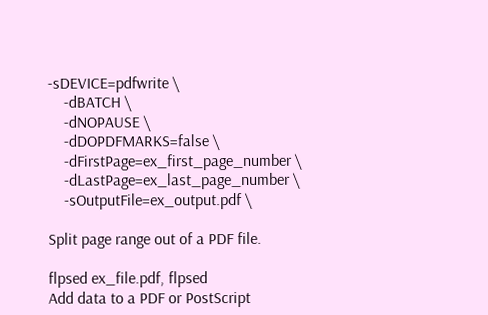-sDEVICE=pdfwrite \
    -dBATCH \
    -dNOPAUSE \
    -dDOPDFMARKS=false \
    -dFirstPage=ex_first_page_number \
    -dLastPage=ex_last_page_number \
    -sOutputFile=ex_output.pdf \

Split page range out of a PDF file.

flpsed ex_file.pdf, flpsed
Add data to a PDF or PostScript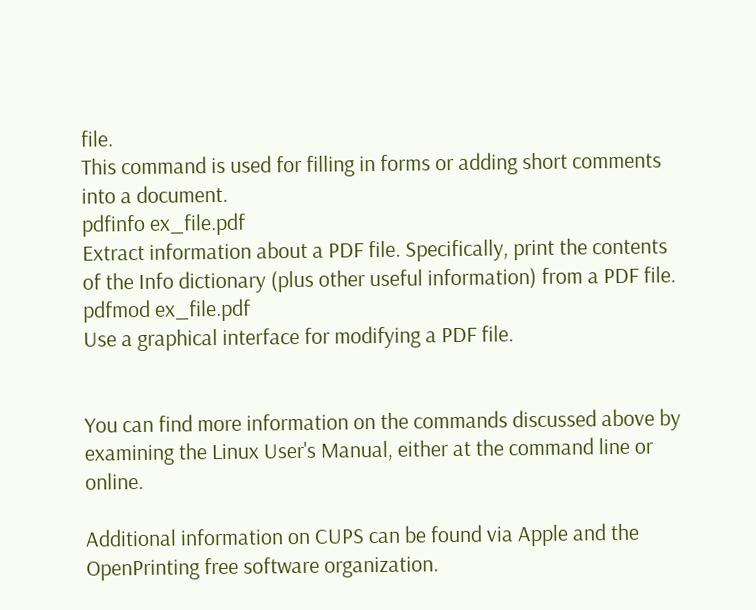file.
This command is used for filling in forms or adding short comments into a document.
pdfinfo ex_file.pdf
Extract information about a PDF file. Specifically, print the contents of the Info dictionary (plus other useful information) from a PDF file.
pdfmod ex_file.pdf
Use a graphical interface for modifying a PDF file.


You can find more information on the commands discussed above by examining the Linux User's Manual, either at the command line or online.

Additional information on CUPS can be found via Apple and the OpenPrinting free software organization.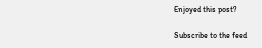Enjoyed this post?

Subscribe to the feed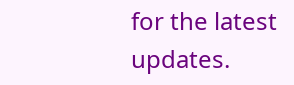for the latest updates.